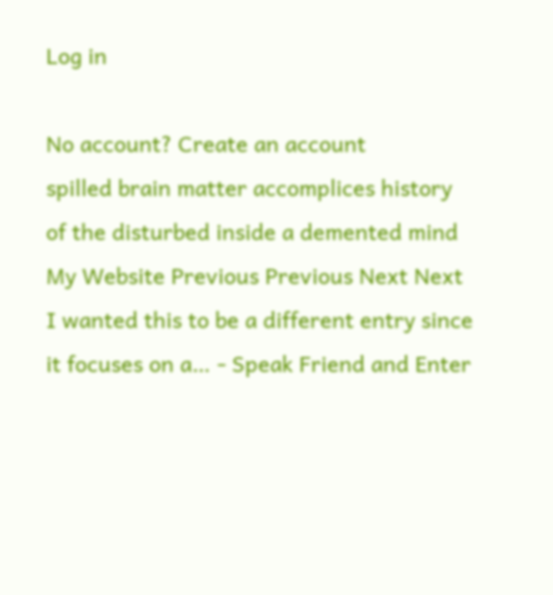Log in

No account? Create an account
spilled brain matter accomplices history of the disturbed inside a demented mind My Website Previous Previous Next Next
I wanted this to be a different entry since it focuses on a… - Speak Friend and Enter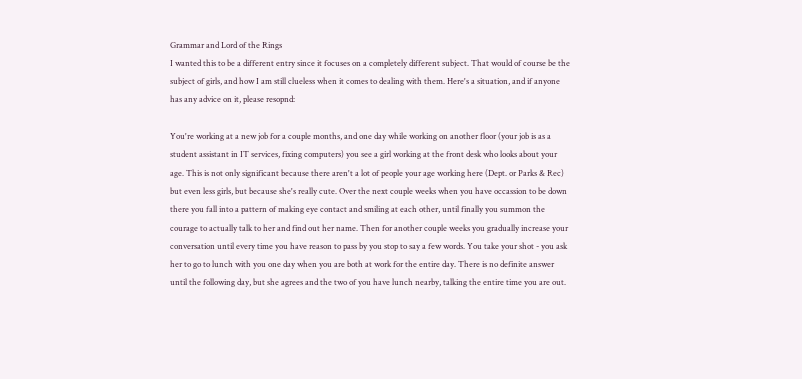Grammar and Lord of the Rings
I wanted this to be a different entry since it focuses on a completely different subject. That would of course be the subject of girls, and how I am still clueless when it comes to dealing with them. Here's a situation, and if anyone has any advice on it, please resopnd:

You're working at a new job for a couple months, and one day while working on another floor (your job is as a student assistant in IT services, fixing computers) you see a girl working at the front desk who looks about your age. This is not only significant because there aren't a lot of people your age working here (Dept. or Parks & Rec) but even less girls, but because she's really cute. Over the next couple weeks when you have occassion to be down there you fall into a pattern of making eye contact and smiling at each other, until finally you summon the courage to actually talk to her and find out her name. Then for another couple weeks you gradually increase your conversation until every time you have reason to pass by you stop to say a few words. You take your shot - you ask her to go to lunch with you one day when you are both at work for the entire day. There is no definite answer until the following day, but she agrees and the two of you have lunch nearby, talking the entire time you are out.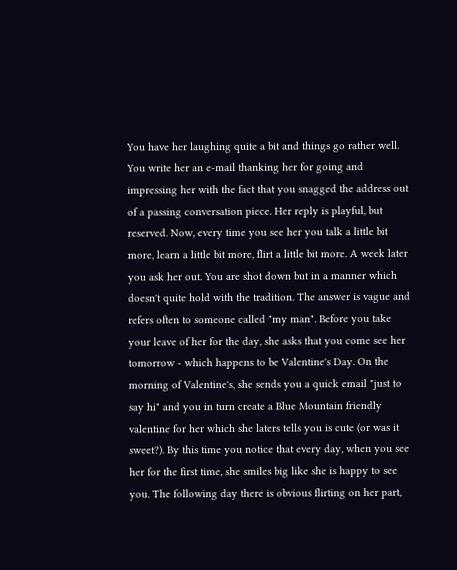You have her laughing quite a bit and things go rather well. You write her an e-mail thanking her for going and impressing her with the fact that you snagged the address out of a passing conversation piece. Her reply is playful, but reserved. Now, every time you see her you talk a little bit more, learn a little bit more, flirt a little bit more. A week later you ask her out. You are shot down but in a manner which doesn't quite hold with the tradition. The answer is vague and refers often to someone called "my man". Before you take your leave of her for the day, she asks that you come see her tomorrow - which happens to be Valentine's Day. On the morning of Valentine's, she sends you a quick email "just to say hi" and you in turn create a Blue Mountain friendly valentine for her which she laters tells you is cute (or was it sweet?). By this time you notice that every day, when you see her for the first time, she smiles big like she is happy to see you. The following day there is obvious flirting on her part,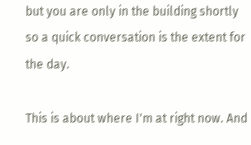but you are only in the building shortly so a quick conversation is the extent for the day.

This is about where I'm at right now. And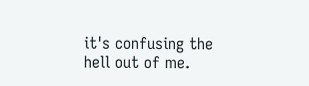it's confusing the hell out of me.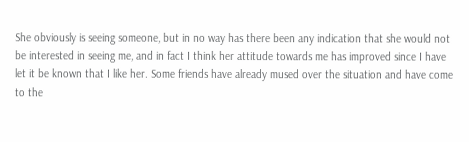She obviously is seeing someone, but in no way has there been any indication that she would not be interested in seeing me, and in fact I think her attitude towards me has improved since I have let it be known that I like her. Some friends have already mused over the situation and have come to the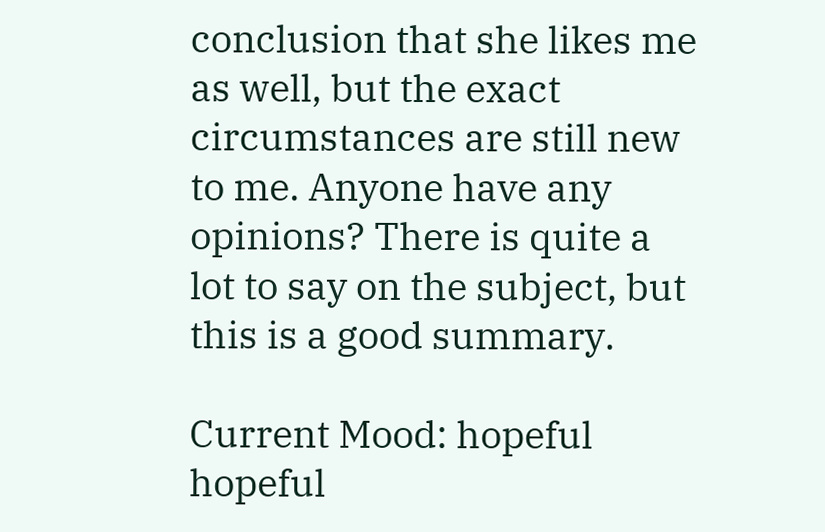conclusion that she likes me as well, but the exact circumstances are still new to me. Anyone have any opinions? There is quite a lot to say on the subject, but this is a good summary.

Current Mood: hopeful hopeful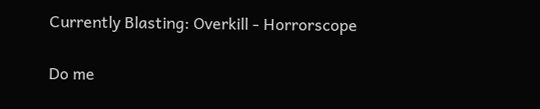Currently Blasting: Overkill - Horrorscope

Do me